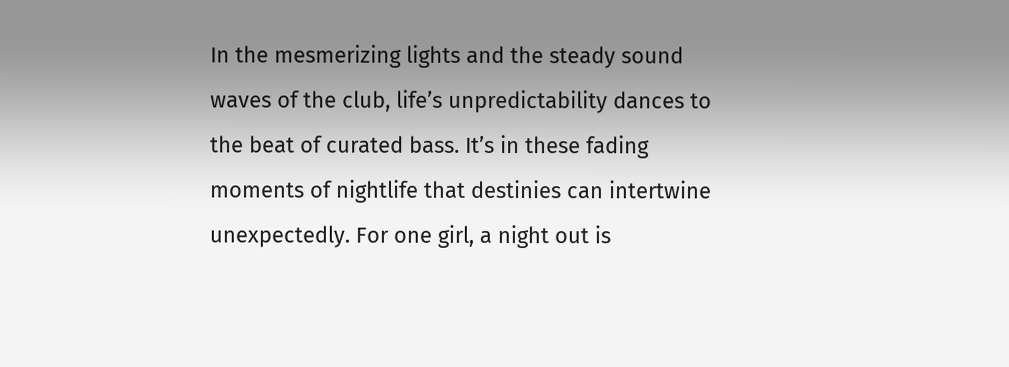In the mesmerizing lights and the steady sound waves of the club, life’s unpredictability dances to the beat of curated bass. It’s in these fading moments of nightlife that destinies can intertwine unexpectedly. For one girl, a night out is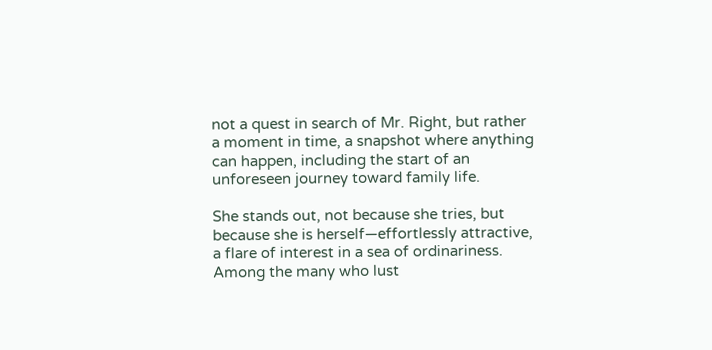not a quest in search of Mr. Right, but rather a moment in time, a snapshot where anything can happen, including the start of an unforeseen journey toward family life.

She stands out, not because she tries, but because she is herself—effortlessly attractive, a flare of interest in a sea of ordinariness. Among the many who lust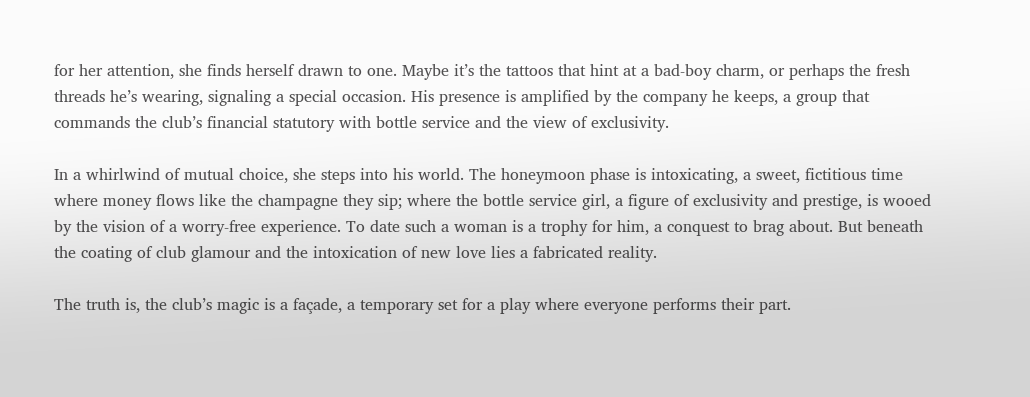for her attention, she finds herself drawn to one. Maybe it’s the tattoos that hint at a bad-boy charm, or perhaps the fresh threads he’s wearing, signaling a special occasion. His presence is amplified by the company he keeps, a group that commands the club’s financial statutory with bottle service and the view of exclusivity.

In a whirlwind of mutual choice, she steps into his world. The honeymoon phase is intoxicating, a sweet, fictitious time where money flows like the champagne they sip; where the bottle service girl, a figure of exclusivity and prestige, is wooed by the vision of a worry-free experience. To date such a woman is a trophy for him, a conquest to brag about. But beneath the coating of club glamour and the intoxication of new love lies a fabricated reality.

The truth is, the club’s magic is a façade, a temporary set for a play where everyone performs their part.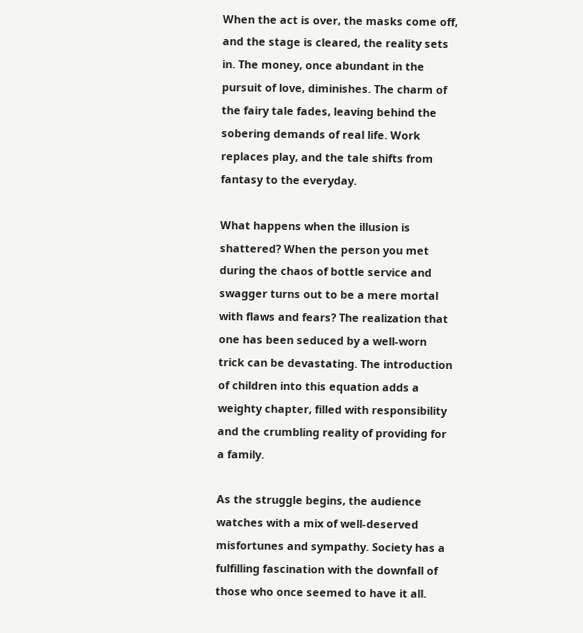When the act is over, the masks come off, and the stage is cleared, the reality sets in. The money, once abundant in the pursuit of love, diminishes. The charm of the fairy tale fades, leaving behind the sobering demands of real life. Work replaces play, and the tale shifts from fantasy to the everyday.

What happens when the illusion is shattered? When the person you met during the chaos of bottle service and swagger turns out to be a mere mortal with flaws and fears? The realization that one has been seduced by a well-worn trick can be devastating. The introduction of children into this equation adds a weighty chapter, filled with responsibility and the crumbling reality of providing for a family.

As the struggle begins, the audience watches with a mix of well-deserved misfortunes and sympathy. Society has a fulfilling fascination with the downfall of those who once seemed to have it all.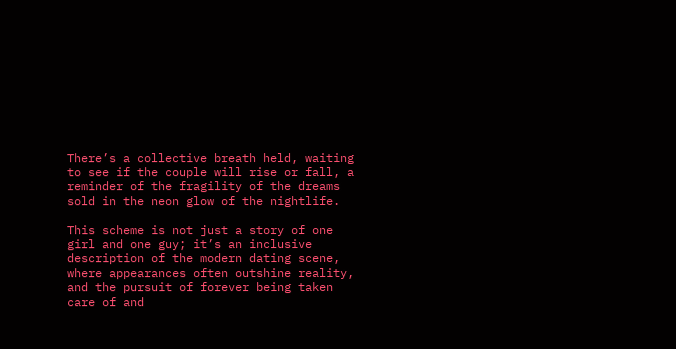There’s a collective breath held, waiting to see if the couple will rise or fall, a reminder of the fragility of the dreams sold in the neon glow of the nightlife.

This scheme is not just a story of one girl and one guy; it’s an inclusive description of the modern dating scene, where appearances often outshine reality, and the pursuit of forever being taken care of and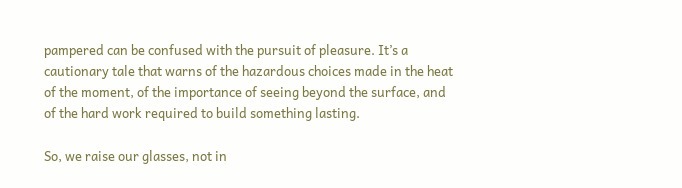pampered can be confused with the pursuit of pleasure. It’s a cautionary tale that warns of the hazardous choices made in the heat of the moment, of the importance of seeing beyond the surface, and of the hard work required to build something lasting.

So, we raise our glasses, not in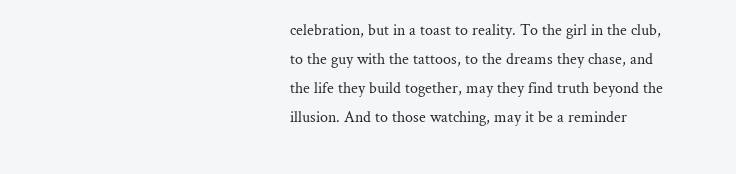celebration, but in a toast to reality. To the girl in the club, to the guy with the tattoos, to the dreams they chase, and the life they build together, may they find truth beyond the illusion. And to those watching, may it be a reminder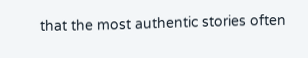that the most authentic stories often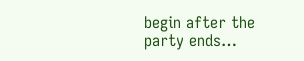begin after the party ends…